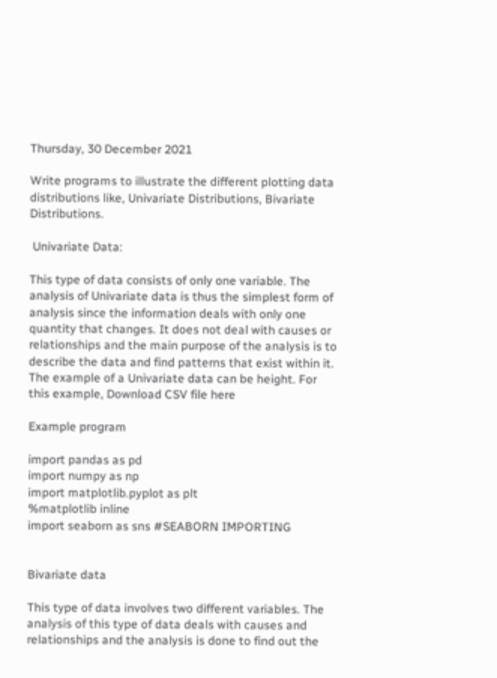Thursday, 30 December 2021

Write programs to illustrate the different plotting data distributions like, Univariate Distributions, Bivariate Distributions.

 Univariate Data:

This type of data consists of only one variable. The analysis of Univariate data is thus the simplest form of analysis since the information deals with only one quantity that changes. It does not deal with causes or relationships and the main purpose of the analysis is to describe the data and find patterns that exist within it. The example of a Univariate data can be height. For this example, Download CSV file here

Example program

import pandas as pd
import numpy as np
import matplotlib.pyplot as plt
%matplotlib inline
import seaborn as sns #SEABORN IMPORTING


Bivariate data

This type of data involves two different variables. The analysis of this type of data deals with causes and relationships and the analysis is done to find out the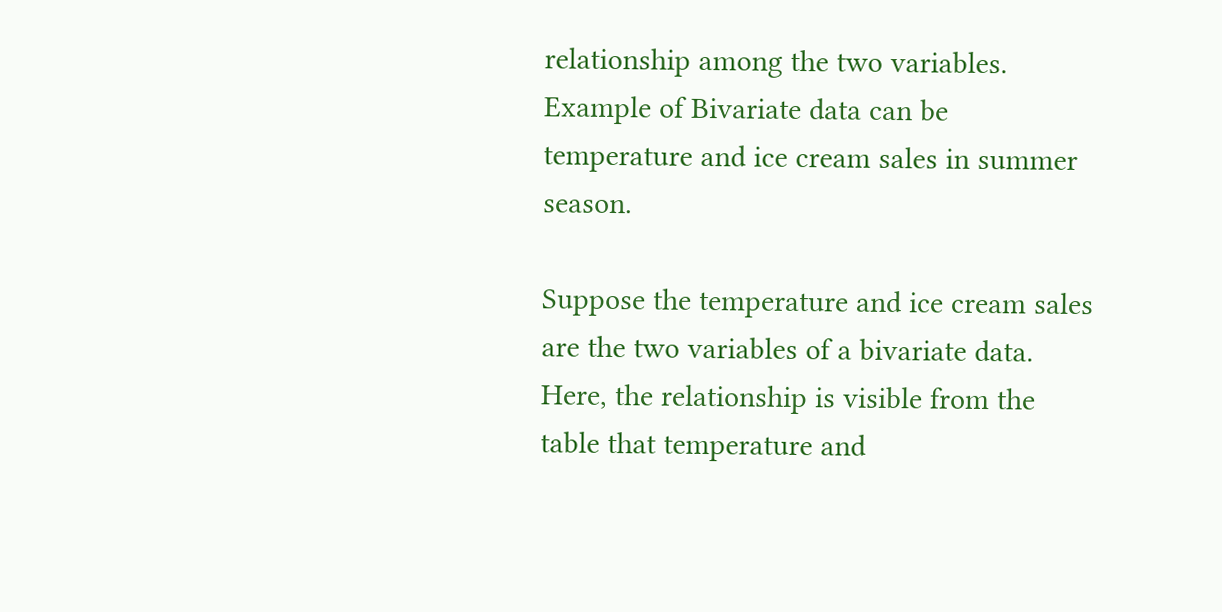relationship among the two variables. Example of Bivariate data can be temperature and ice cream sales in summer season.

Suppose the temperature and ice cream sales are the two variables of a bivariate data. Here, the relationship is visible from the table that temperature and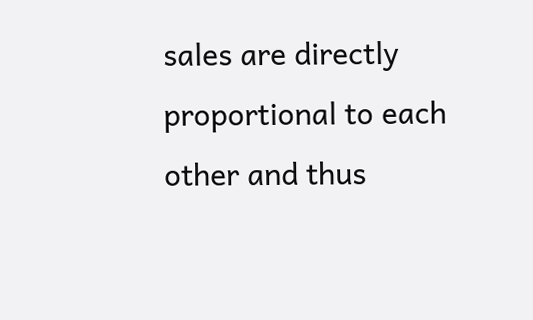sales are directly proportional to each other and thus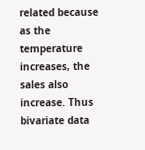related because as the temperature increases, the sales also increase. Thus bivariate data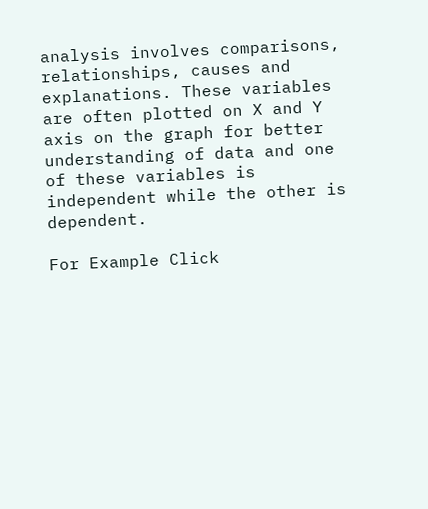analysis involves comparisons, relationships, causes and explanations. These variables are often plotted on X and Y axis on the graph for better understanding of data and one of these variables is independent while the other is dependent.

For Example Click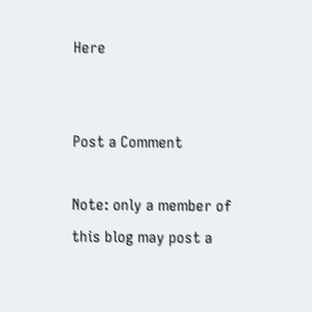Here


Post a Comment

Note: only a member of this blog may post a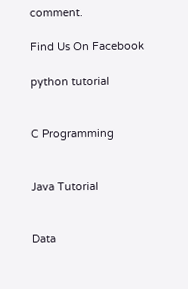comment.

Find Us On Facebook

python tutorial


C Programming


Java Tutorial


Data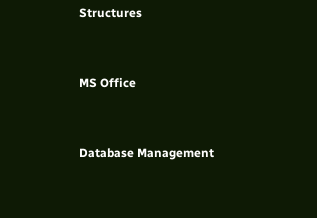Structures


MS Office


Database Management